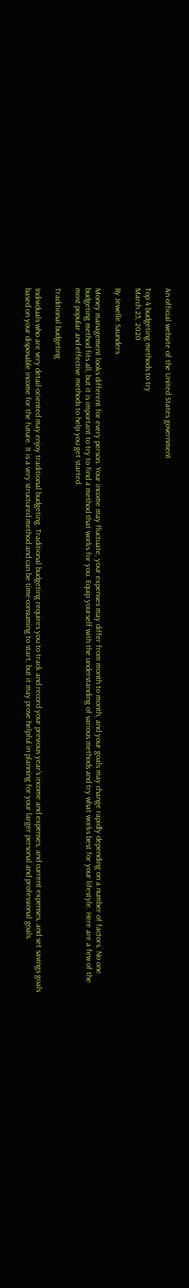An official website of the United States government

Top 4 budgeting methods to try
March 25, 2020

By Jewelle Saunders

Money management looks different for every person. Your income may fluctuate, your expenses may differ from month to month, and your goals may change rapidly depending on a number of factors. No one budgeting method fits all, but it is important to try to find a method that works for you. Equip yourself with the understanding of various methods and try what works best for your lifestyle. Here are a few of the most popular and effective methods to help you get started.

Traditional budgeting

Individuals who are very detail-oriented may enjoy traditional budgeting. Traditional budgeting requires you to track and record your previous year’s income and expenses, and current expenses, and set savings goals based on your disposable income for the future. It is a very structured method and can be time-consuming to start, but it may prove helpful in planning for your larger personal and professional goals.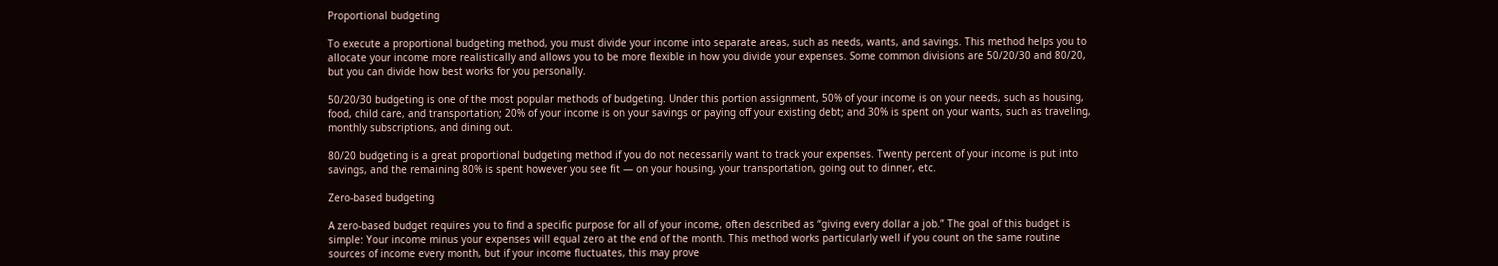Proportional budgeting

To execute a proportional budgeting method, you must divide your income into separate areas, such as needs, wants, and savings. This method helps you to allocate your income more realistically and allows you to be more flexible in how you divide your expenses. Some common divisions are 50/20/30 and 80/20, but you can divide how best works for you personally.

50/20/30 budgeting is one of the most popular methods of budgeting. Under this portion assignment, 50% of your income is on your needs, such as housing, food, child care, and transportation; 20% of your income is on your savings or paying off your existing debt; and 30% is spent on your wants, such as traveling, monthly subscriptions, and dining out.

80/20 budgeting is a great proportional budgeting method if you do not necessarily want to track your expenses. Twenty percent of your income is put into savings, and the remaining 80% is spent however you see fit — on your housing, your transportation, going out to dinner, etc.

Zero-based budgeting

A zero-based budget requires you to find a specific purpose for all of your income, often described as “giving every dollar a job.” The goal of this budget is simple: Your income minus your expenses will equal zero at the end of the month. This method works particularly well if you count on the same routine sources of income every month, but if your income fluctuates, this may prove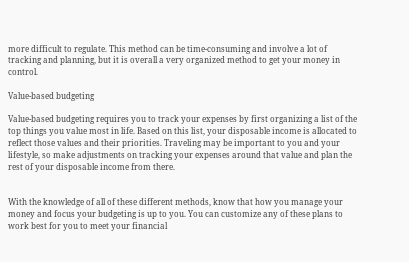more difficult to regulate. This method can be time-consuming and involve a lot of tracking and planning, but it is overall a very organized method to get your money in control.

Value-based budgeting

Value-based budgeting requires you to track your expenses by first organizing a list of the top things you value most in life. Based on this list, your disposable income is allocated to reflect those values and their priorities. Traveling may be important to you and your lifestyle, so make adjustments on tracking your expenses around that value and plan the rest of your disposable income from there.


With the knowledge of all of these different methods, know that how you manage your money and focus your budgeting is up to you. You can customize any of these plans to work best for you to meet your financial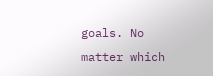goals. No matter which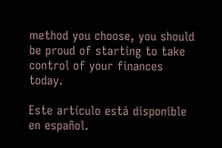method you choose, you should be proud of starting to take control of your finances today.

Este artículo está disponible en español.